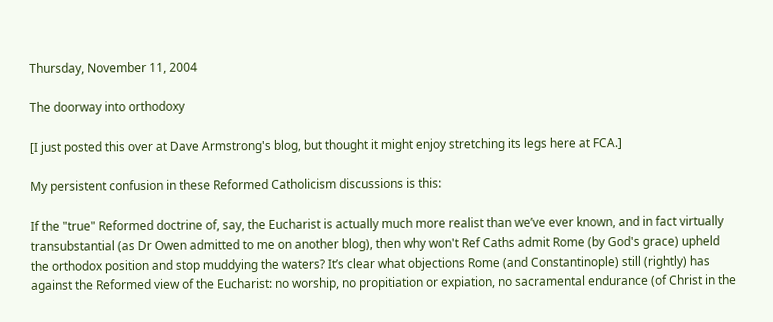Thursday, November 11, 2004

The doorway into orthodoxy

[I just posted this over at Dave Armstrong's blog, but thought it might enjoy stretching its legs here at FCA.]

My persistent confusion in these Reformed Catholicism discussions is this:

If the "true" Reformed doctrine of, say, the Eucharist is actually much more realist than we’ve ever known, and in fact virtually transubstantial (as Dr Owen admitted to me on another blog), then why won't Ref Caths admit Rome (by God's grace) upheld the orthodox position and stop muddying the waters? It’s clear what objections Rome (and Constantinople) still (rightly) has against the Reformed view of the Eucharist: no worship, no propitiation or expiation, no sacramental endurance (of Christ in the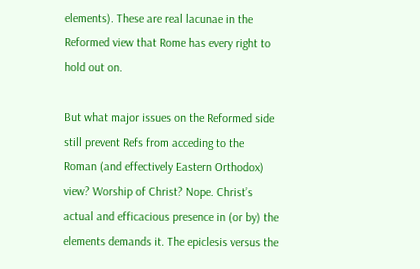elements). These are real lacunae in the Reformed view that Rome has every right to hold out on.

But what major issues on the Reformed side still prevent Refs from acceding to the Roman (and effectively Eastern Orthodox) view? Worship of Christ? Nope. Christ’s actual and efficacious presence in (or by) the elements demands it. The epiclesis versus the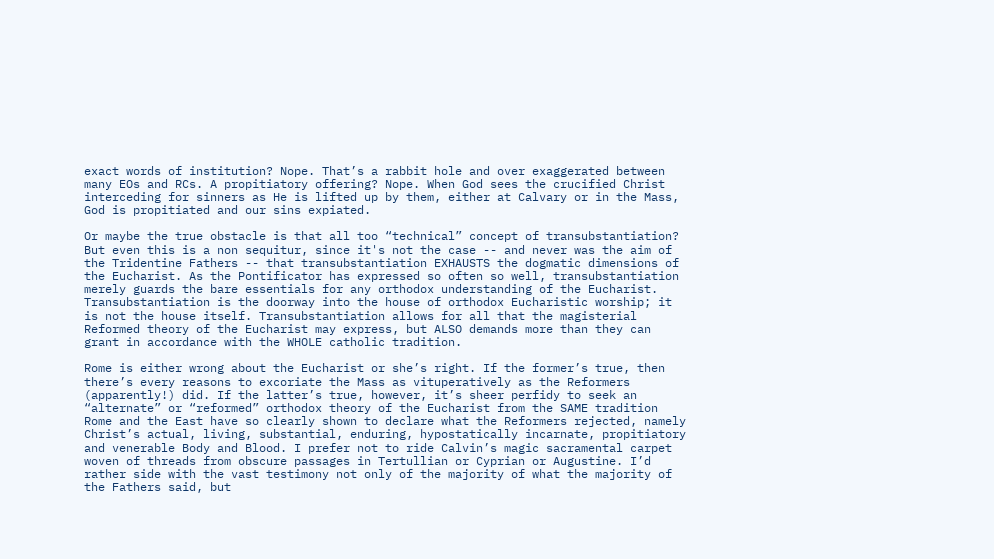exact words of institution? Nope. That’s a rabbit hole and over exaggerated between many EOs and RCs. A propitiatory offering? Nope. When God sees the crucified Christ interceding for sinners as He is lifted up by them, either at Calvary or in the Mass, God is propitiated and our sins expiated.

Or maybe the true obstacle is that all too “technical” concept of transubstantiation? But even this is a non sequitur, since it's not the case -- and never was the aim of the Tridentine Fathers -- that transubstantiation EXHAUSTS the dogmatic dimensions of the Eucharist. As the Pontificator has expressed so often so well, transubstantiation merely guards the bare essentials for any orthodox understanding of the Eucharist. Transubstantiation is the doorway into the house of orthodox Eucharistic worship; it is not the house itself. Transubstantiation allows for all that the magisterial Reformed theory of the Eucharist may express, but ALSO demands more than they can grant in accordance with the WHOLE catholic tradition.

Rome is either wrong about the Eucharist or she’s right. If the former’s true, then there’s every reasons to excoriate the Mass as vituperatively as the Reformers (apparently!) did. If the latter’s true, however, it’s sheer perfidy to seek an “alternate” or “reformed” orthodox theory of the Eucharist from the SAME tradition Rome and the East have so clearly shown to declare what the Reformers rejected, namely Christ’s actual, living, substantial, enduring, hypostatically incarnate, propitiatory and venerable Body and Blood. I prefer not to ride Calvin’s magic sacramental carpet woven of threads from obscure passages in Tertullian or Cyprian or Augustine. I’d rather side with the vast testimony not only of the majority of what the majority of the Fathers said, but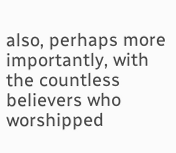also, perhaps more importantly, with the countless believers who worshipped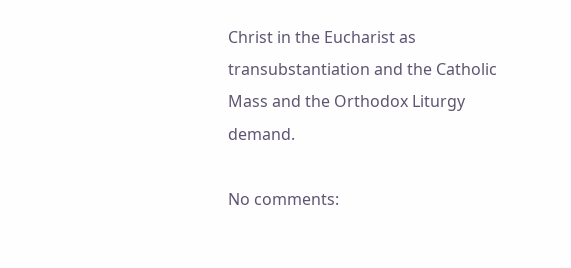Christ in the Eucharist as transubstantiation and the Catholic Mass and the Orthodox Liturgy demand.

No comments: